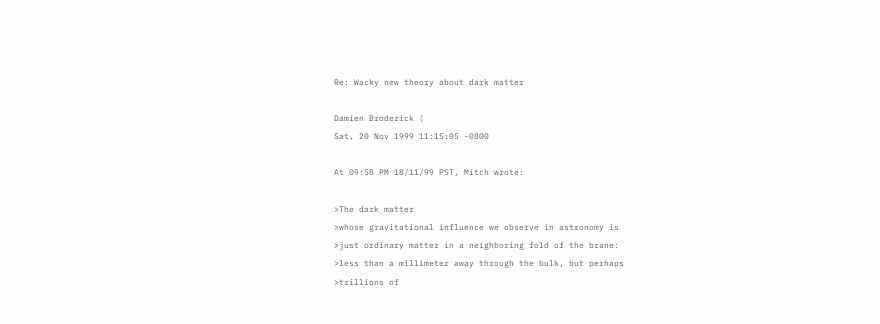Re: Wacky new theory about dark matter

Damien Broderick (
Sat, 20 Nov 1999 11:15:05 -0800

At 09:58 PM 18/11/99 PST, Mitch wrote:

>The dark matter
>whose gravitational influence we observe in astronomy is
>just ordinary matter in a neighboring fold of the brane:
>less than a millimeter away through the bulk, but perhaps
>trillions of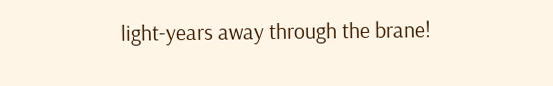light-years away through the brane!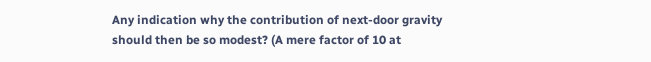Any indication why the contribution of next-door gravity should then be so modest? (A mere factor of 10 at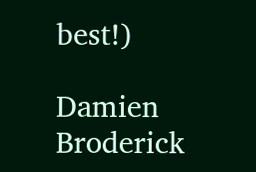best!)

Damien Broderick